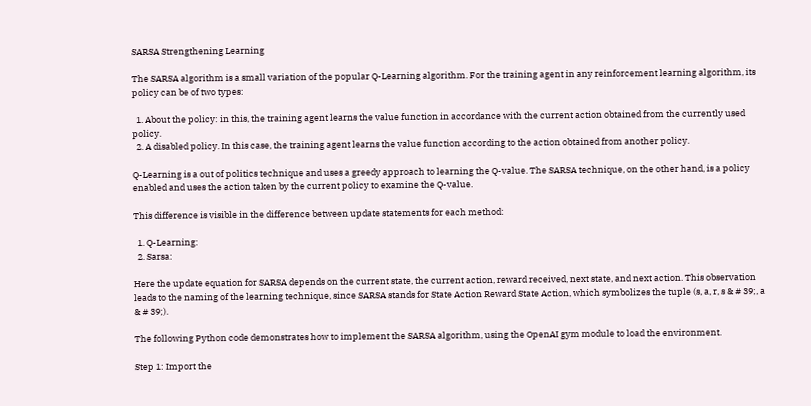SARSA Strengthening Learning

The SARSA algorithm is a small variation of the popular Q-Learning algorithm. For the training agent in any reinforcement learning algorithm, its policy can be of two types:

  1. About the policy: in this, the training agent learns the value function in accordance with the current action obtained from the currently used policy.
  2. A disabled policy. In this case, the training agent learns the value function according to the action obtained from another policy.

Q-Learning is a out of politics technique and uses a greedy approach to learning the Q-value. The SARSA technique, on the other hand, is a policy enabled and uses the action taken by the current policy to examine the Q-value.

This difference is visible in the difference between update statements for each method:

  1. Q-Learning:
  2. Sarsa:

Here the update equation for SARSA depends on the current state, the current action, reward received, next state, and next action. This observation leads to the naming of the learning technique, since SARSA stands for State Action Reward State Action, which symbolizes the tuple (s, a, r, s & # 39;, a & # 39;).

The following Python code demonstrates how to implement the SARSA algorithm, using the OpenAI gym module to load the environment.

Step 1: Import the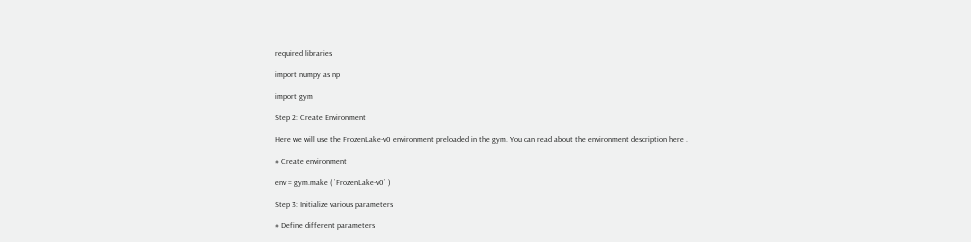required libraries

import numpy as np

import gym

Step 2: Create Environment

Here we will use the FrozenLake-v0 environment preloaded in the gym. You can read about the environment description here .

# Create environment

env = gym.make ( `FrozenLake-v0` )

Step 3: Initialize various parameters

# Define different parameters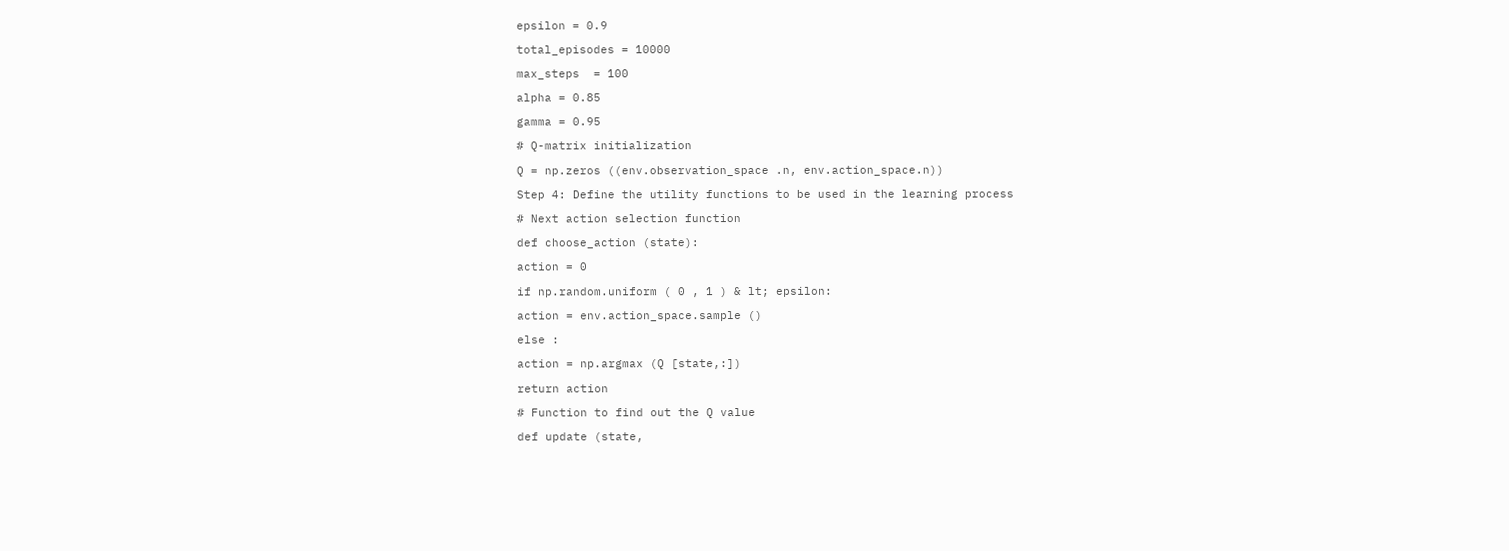epsilon = 0.9

total_episodes = 10000

max_steps  = 100

alpha = 0.85

gamma = 0.95

# Q-matrix initialization

Q = np.zeros ((env.observation_space .n, env.action_space.n))

Step 4: Define the utility functions to be used in the learning process

# Next action selection function

def choose_action (state):

action = 0

if np.random.uniform ( 0 , 1 ) & lt; epsilon:

action = env.action_space.sample ()

else :

action = np.argmax (Q [state,:])

return action

# Function to find out the Q value

def update (state,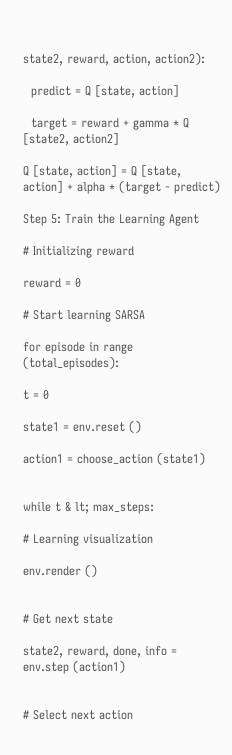state2, reward, action, action2):

  predict = Q [state, action]

  target = reward + gamma * Q [state2, action2]

Q [state, action] = Q [state, action] + alpha * (target - predict)

Step 5: Train the Learning Agent

# Initializing reward

reward = 0

# Start learning SARSA

for episode in range (total_episodes):

t = 0

state1 = env.reset ()

action1 = choose_action (state1)


while t & lt; max_steps:

# Learning visualization

env.render ()


# Get next state

state2, reward, done, info = env.step (action1)


# Select next action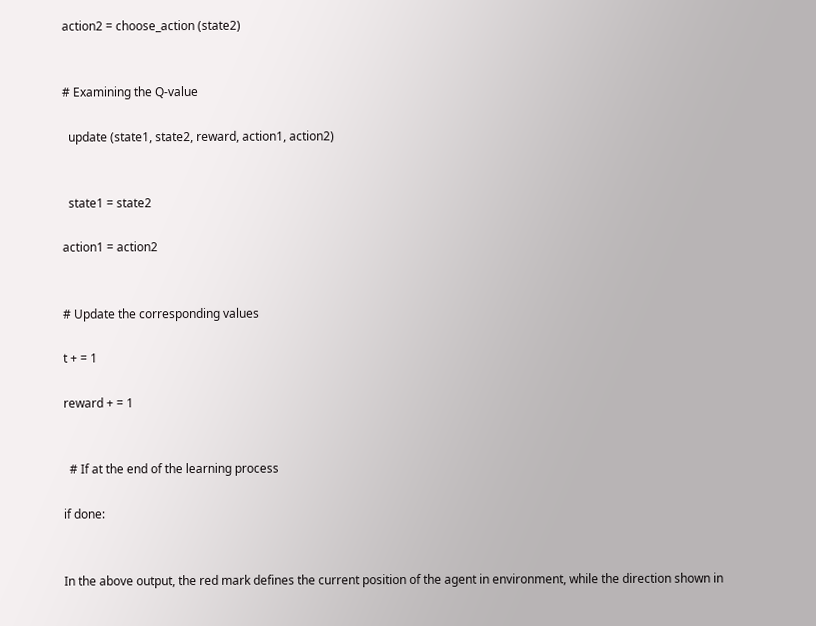action2 = choose_action (state2)


# Examining the Q-value

  update (state1, state2, reward, action1, action2)


  state1 = state2

action1 = action2


# Update the corresponding values

t + = 1

reward + = 1


  # If at the end of the learning process

if done:


In the above output, the red mark defines the current position of the agent in environment, while the direction shown in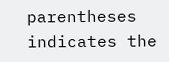parentheses indicates the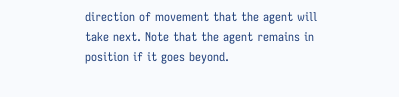direction of movement that the agent will take next. Note that the agent remains in position if it goes beyond.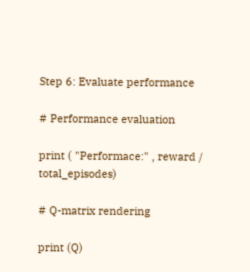Step 6: Evaluate performance

# Performance evaluation

print ( "Performace:" , reward / total_episodes)

# Q-matrix rendering

print (Q)